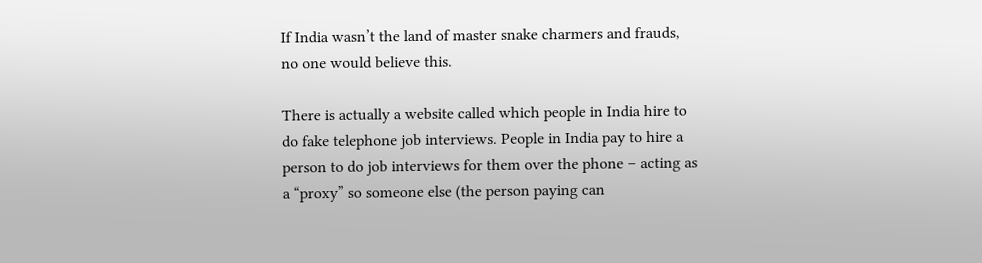If India wasn’t the land of master snake charmers and frauds, no one would believe this.

There is actually a website called which people in India hire to do fake telephone job interviews. People in India pay to hire a person to do job interviews for them over the phone – acting as a “proxy” so someone else (the person paying can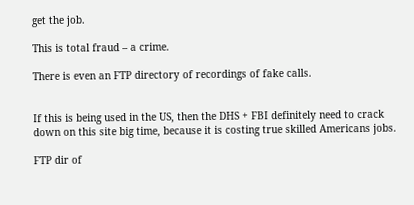get the job.

This is total fraud – a crime.

There is even an FTP directory of recordings of fake calls.


If this is being used in the US, then the DHS + FBI definitely need to crack down on this site big time, because it is costing true skilled Americans jobs.

FTP dir of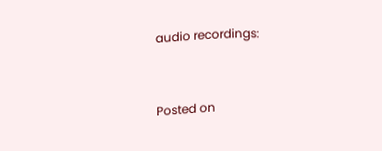audio recordings:


Posted on